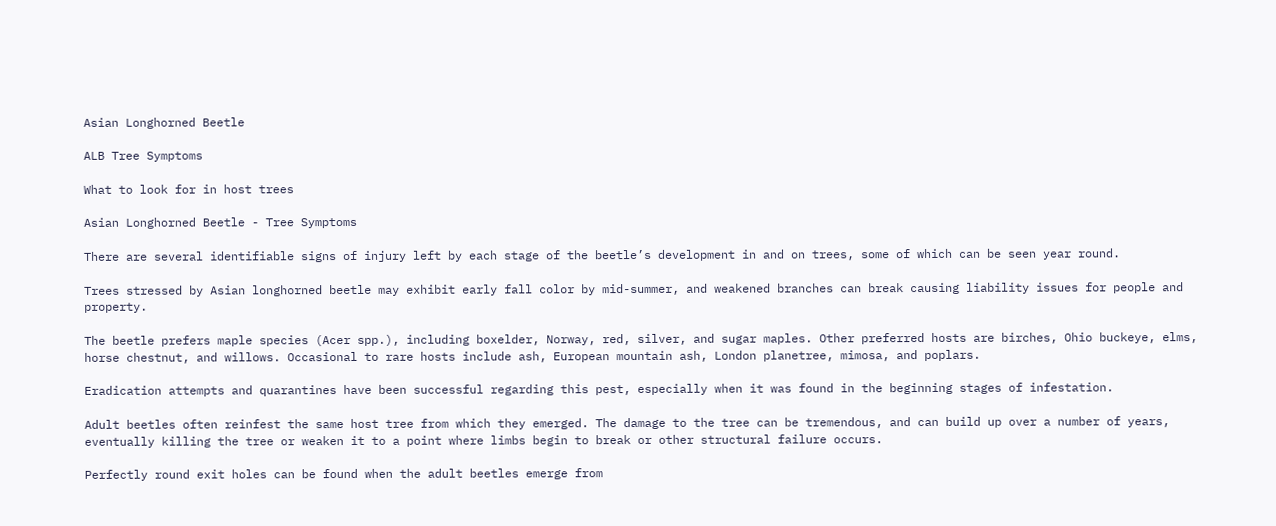Asian Longhorned Beetle

ALB Tree Symptoms

What to look for in host trees

Asian Longhorned Beetle - Tree Symptoms

There are several identifiable signs of injury left by each stage of the beetle’s development in and on trees, some of which can be seen year round.

Trees stressed by Asian longhorned beetle may exhibit early fall color by mid-summer, and weakened branches can break causing liability issues for people and property.

The beetle prefers maple species (Acer spp.), including boxelder, Norway, red, silver, and sugar maples. Other preferred hosts are birches, Ohio buckeye, elms, horse chestnut, and willows. Occasional to rare hosts include ash, European mountain ash, London planetree, mimosa, and poplars.

Eradication attempts and quarantines have been successful regarding this pest, especially when it was found in the beginning stages of infestation.

Adult beetles often reinfest the same host tree from which they emerged. The damage to the tree can be tremendous, and can build up over a number of years, eventually killing the tree or weaken it to a point where limbs begin to break or other structural failure occurs.

Perfectly round exit holes can be found when the adult beetles emerge from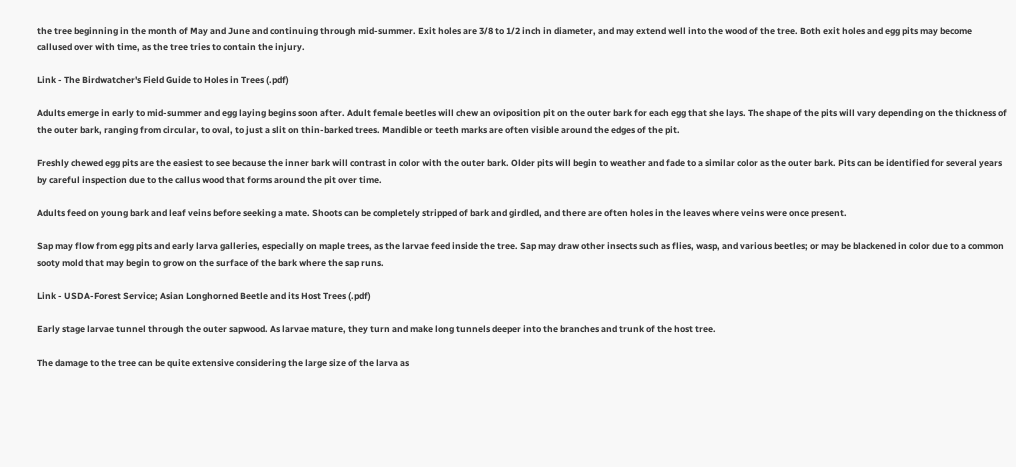the tree beginning in the month of May and June and continuing through mid-summer. Exit holes are 3/8 to 1/2 inch in diameter, and may extend well into the wood of the tree. Both exit holes and egg pits may become callused over with time, as the tree tries to contain the injury.

Link - The Birdwatcher's Field Guide to Holes in Trees (.pdf)

Adults emerge in early to mid-summer and egg laying begins soon after. Adult female beetles will chew an oviposition pit on the outer bark for each egg that she lays. The shape of the pits will vary depending on the thickness of the outer bark, ranging from circular, to oval, to just a slit on thin-barked trees. Mandible or teeth marks are often visible around the edges of the pit.

Freshly chewed egg pits are the easiest to see because the inner bark will contrast in color with the outer bark. Older pits will begin to weather and fade to a similar color as the outer bark. Pits can be identified for several years by careful inspection due to the callus wood that forms around the pit over time.

Adults feed on young bark and leaf veins before seeking a mate. Shoots can be completely stripped of bark and girdled, and there are often holes in the leaves where veins were once present.

Sap may flow from egg pits and early larva galleries, especially on maple trees, as the larvae feed inside the tree. Sap may draw other insects such as flies, wasp, and various beetles; or may be blackened in color due to a common sooty mold that may begin to grow on the surface of the bark where the sap runs.

Link - USDA-Forest Service; Asian Longhorned Beetle and its Host Trees (.pdf)

Early stage larvae tunnel through the outer sapwood. As larvae mature, they turn and make long tunnels deeper into the branches and trunk of the host tree.

The damage to the tree can be quite extensive considering the large size of the larva as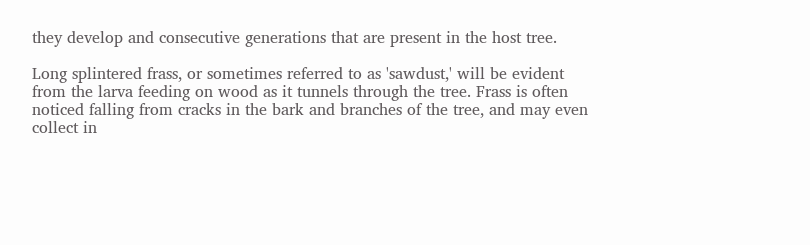they develop and consecutive generations that are present in the host tree.

Long splintered frass, or sometimes referred to as 'sawdust,' will be evident from the larva feeding on wood as it tunnels through the tree. Frass is often noticed falling from cracks in the bark and branches of the tree, and may even collect in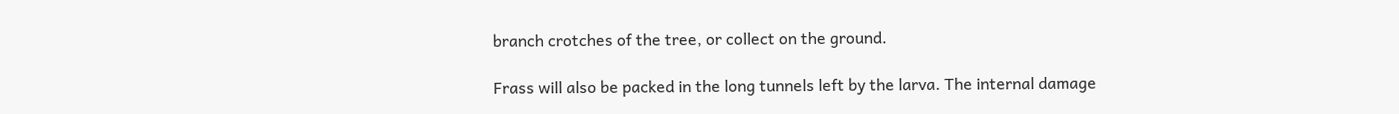branch crotches of the tree, or collect on the ground.

Frass will also be packed in the long tunnels left by the larva. The internal damage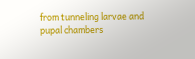from tunneling larvae and pupal chambers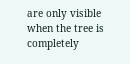are only visible when the tree is completely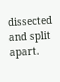dissected and split apart.